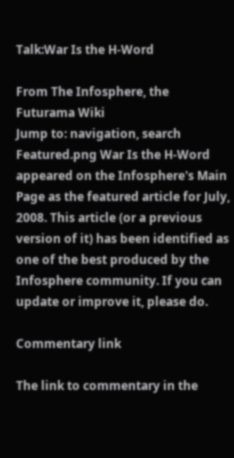Talk:War Is the H-Word

From The Infosphere, the Futurama Wiki
Jump to: navigation, search
Featured.png War Is the H-Word appeared on the Infosphere's Main Page as the featured article for July, 2008. This article (or a previous version of it) has been identified as one of the best produced by the Infosphere community. If you can update or improve it, please do.

Commentary link

The link to commentary in the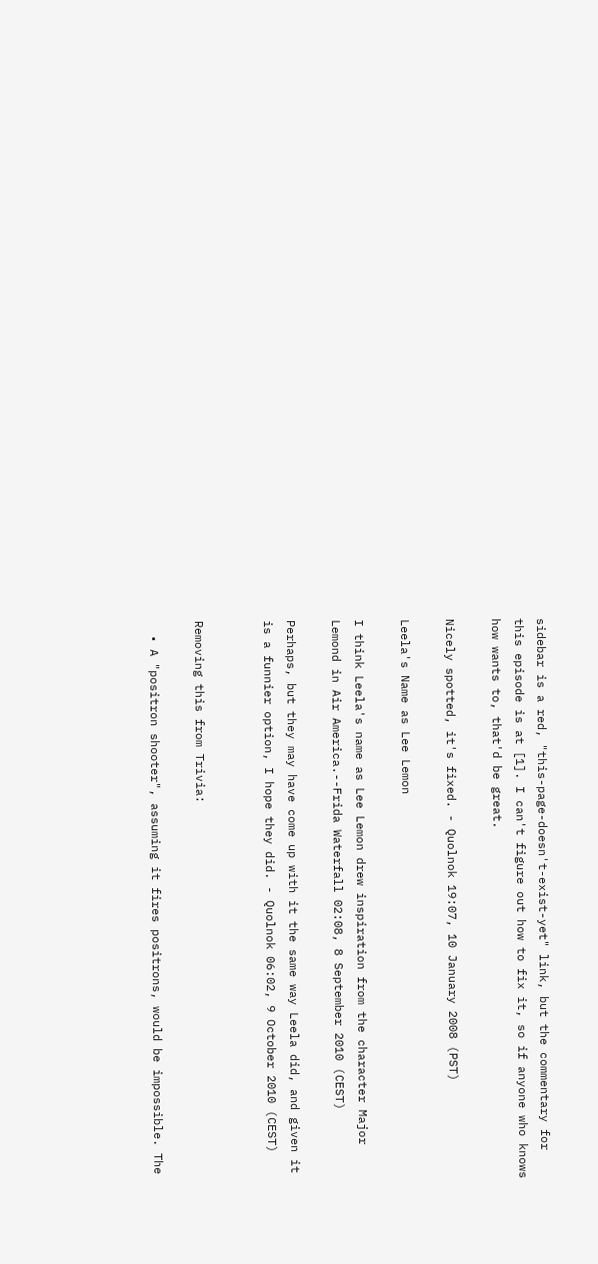sidebar is a red, "this-page-doesn't-exist-yet" link, but the commentary for this episode is at [1]. I can't figure out how to fix it, so if anyone who knows how wants to, that'd be great.

Nicely spotted, it's fixed. - Quolnok 19:07, 10 January 2008 (PST)

Leela's Name as Lee Lemon

I think Leela's name as Lee Lemon drew inspiration from the character Major Lemond in Air America.--Frida Waterfall 02:08, 8 September 2010 (CEST)

Perhaps, but they may have come up with it the same way Leela did, and given it is a funnier option, I hope they did. - Quolnok 06:02, 9 October 2010 (CEST)


Removing this from Trivia:

  • A "positron shooter", assuming it fires positrons, would be impossible. The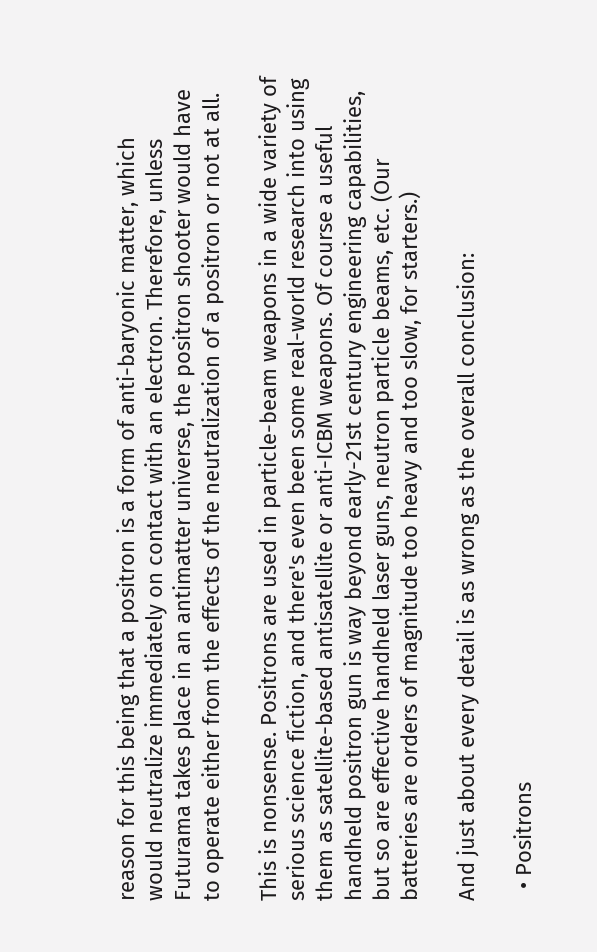reason for this being that a positron is a form of anti-baryonic matter, which would neutralize immediately on contact with an electron. Therefore, unless Futurama takes place in an antimatter universe, the positron shooter would have to operate either from the effects of the neutralization of a positron or not at all.

This is nonsense. Positrons are used in particle-beam weapons in a wide variety of serious science fiction, and there's even been some real-world research into using them as satellite-based antisatellite or anti-ICBM weapons. Of course a useful handheld positron gun is way beyond early-21st century engineering capabilities, but so are effective handheld laser guns, neutron particle beams, etc. (Our batteries are orders of magnitude too heavy and too slow, for starters.)

And just about every detail is as wrong as the overall conclusion:

  • Positrons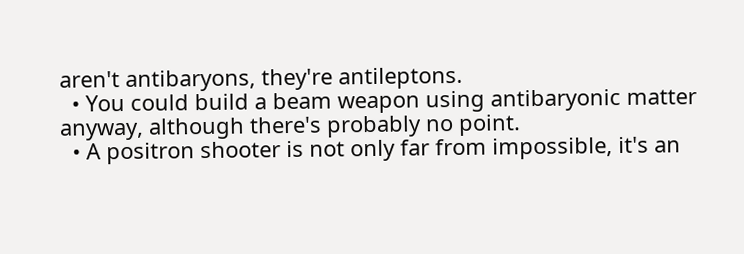aren't antibaryons, they're antileptons.
  • You could build a beam weapon using antibaryonic matter anyway, although there's probably no point.
  • A positron shooter is not only far from impossible, it's an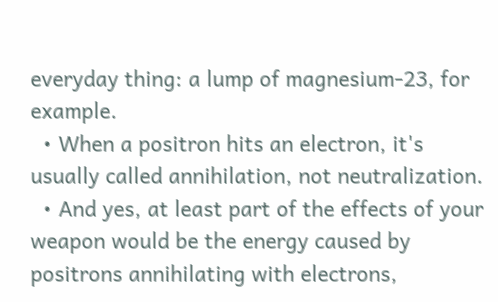everyday thing: a lump of magnesium-23, for example.
  • When a positron hits an electron, it's usually called annihilation, not neutralization.
  • And yes, at least part of the effects of your weapon would be the energy caused by positrons annihilating with electrons,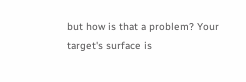but how is that a problem? Your target's surface is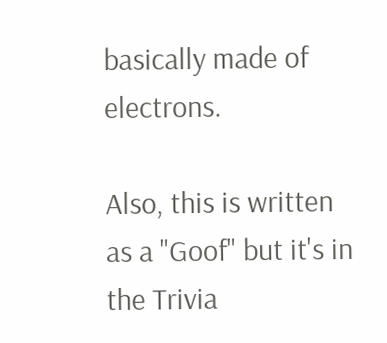basically made of electrons.

Also, this is written as a "Goof" but it's in the Trivia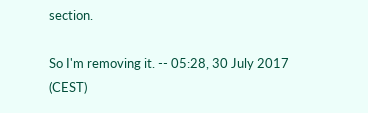section.

So I'm removing it. -- 05:28, 30 July 2017 (CEST)